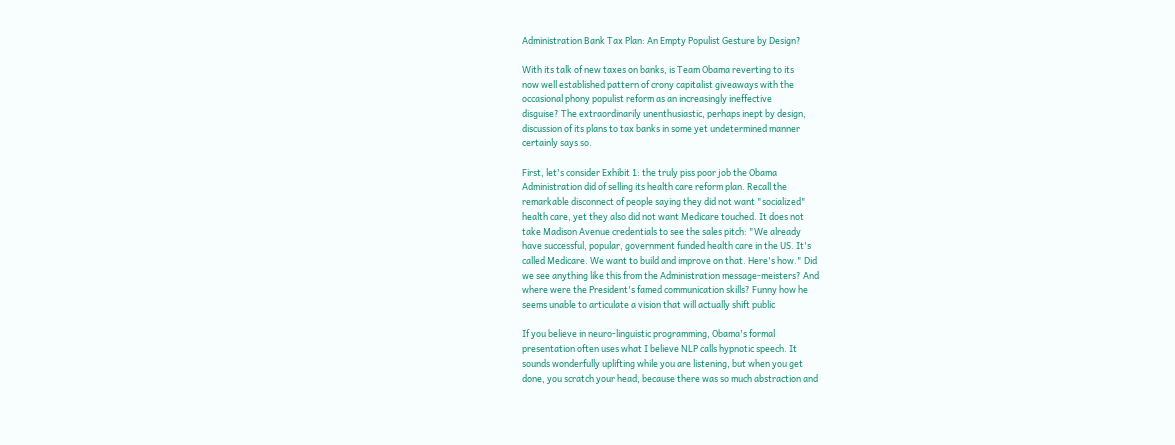Administration Bank Tax Plan: An Empty Populist Gesture by Design?

With its talk of new taxes on banks, is Team Obama reverting to its
now well established pattern of crony capitalist giveaways with the
occasional phony populist reform as an increasingly ineffective
disguise? The extraordinarily unenthusiastic, perhaps inept by design,
discussion of its plans to tax banks in some yet undetermined manner
certainly says so.

First, let's consider Exhibit 1: the truly piss poor job the Obama
Administration did of selling its health care reform plan. Recall the
remarkable disconnect of people saying they did not want "socialized"
health care, yet they also did not want Medicare touched. It does not
take Madison Avenue credentials to see the sales pitch: "We already
have successful, popular, government funded health care in the US. It's
called Medicare. We want to build and improve on that. Here's how." Did
we see anything like this from the Administration message-meisters? And
where were the President's famed communication skills? Funny how he
seems unable to articulate a vision that will actually shift public

If you believe in neuro-linguistic programming, Obama's formal
presentation often uses what I believe NLP calls hypnotic speech. It
sounds wonderfully uplifting while you are listening, but when you get
done, you scratch your head, because there was so much abstraction and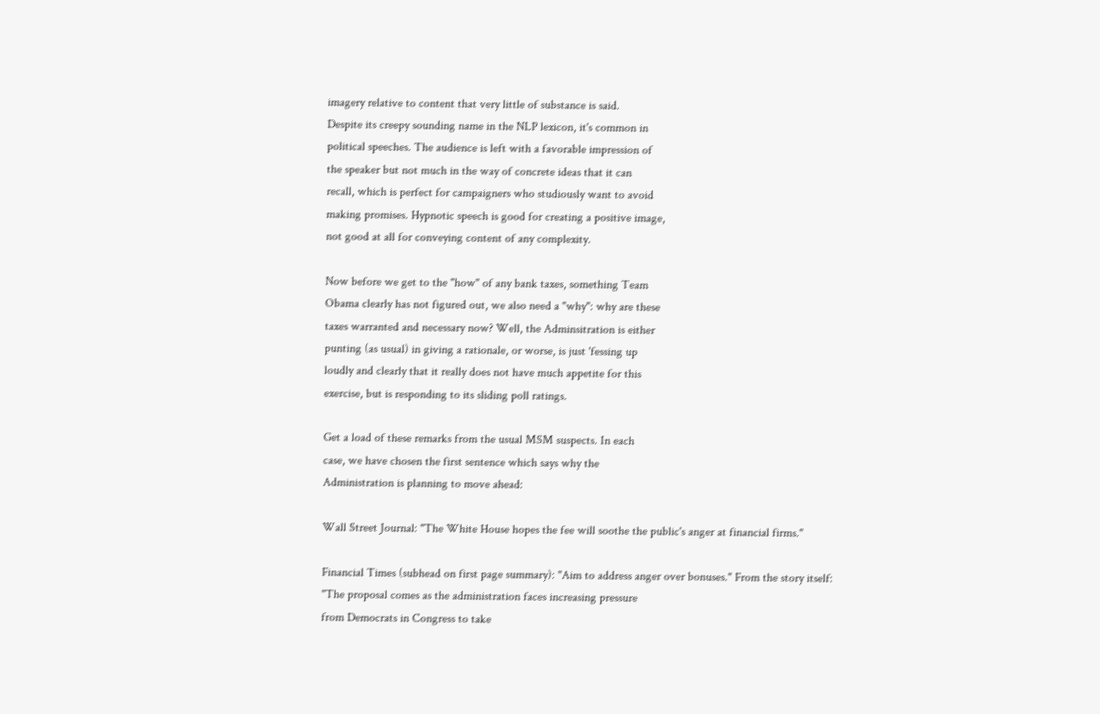imagery relative to content that very little of substance is said.
Despite its creepy sounding name in the NLP lexicon, it's common in
political speeches. The audience is left with a favorable impression of
the speaker but not much in the way of concrete ideas that it can
recall, which is perfect for campaigners who studiously want to avoid
making promises. Hypnotic speech is good for creating a positive image,
not good at all for conveying content of any complexity.

Now before we get to the "how" of any bank taxes, something Team
Obama clearly has not figured out, we also need a "why": why are these
taxes warranted and necessary now? Well, the Adminsitration is either
punting (as usual) in giving a rationale, or worse, is just 'fessing up
loudly and clearly that it really does not have much appetite for this
exercise, but is responding to its sliding poll ratings.

Get a load of these remarks from the usual MSM suspects. In each
case, we have chosen the first sentence which says why the
Administration is planning to move ahead:

Wall Street Journal: "The White House hopes the fee will soothe the public's anger at financial firms."

Financial Times (subhead on first page summary): "Aim to address anger over bonuses." From the story itself:
"The proposal comes as the administration faces increasing pressure
from Democrats in Congress to take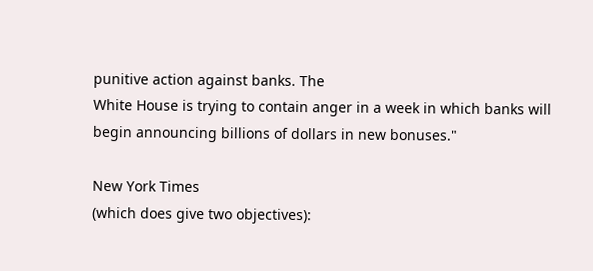punitive action against banks. The
White House is trying to contain anger in a week in which banks will
begin announcing billions of dollars in new bonuses."

New York Times
(which does give two objectives):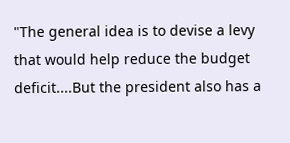"The general idea is to devise a levy
that would help reduce the budget deficit....But the president also has a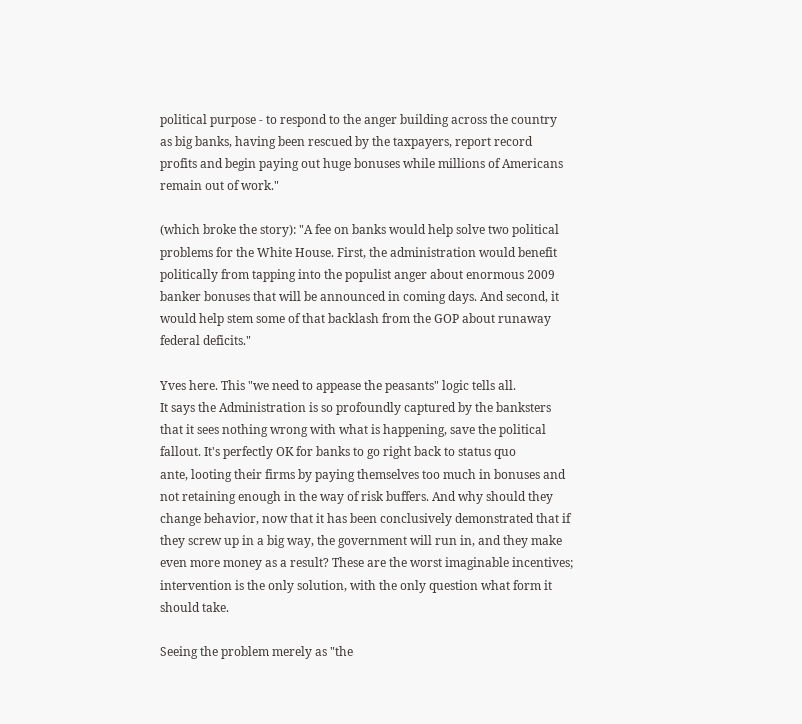political purpose - to respond to the anger building across the country
as big banks, having been rescued by the taxpayers, report record
profits and begin paying out huge bonuses while millions of Americans
remain out of work."

(which broke the story): "A fee on banks would help solve two political
problems for the White House. First, the administration would benefit
politically from tapping into the populist anger about enormous 2009
banker bonuses that will be announced in coming days. And second, it
would help stem some of that backlash from the GOP about runaway
federal deficits."

Yves here. This "we need to appease the peasants" logic tells all.
It says the Administration is so profoundly captured by the banksters
that it sees nothing wrong with what is happening, save the political
fallout. It's perfectly OK for banks to go right back to status quo
ante, looting their firms by paying themselves too much in bonuses and
not retaining enough in the way of risk buffers. And why should they
change behavior, now that it has been conclusively demonstrated that if
they screw up in a big way, the government will run in, and they make
even more money as a result? These are the worst imaginable incentives;
intervention is the only solution, with the only question what form it
should take.

Seeing the problem merely as "the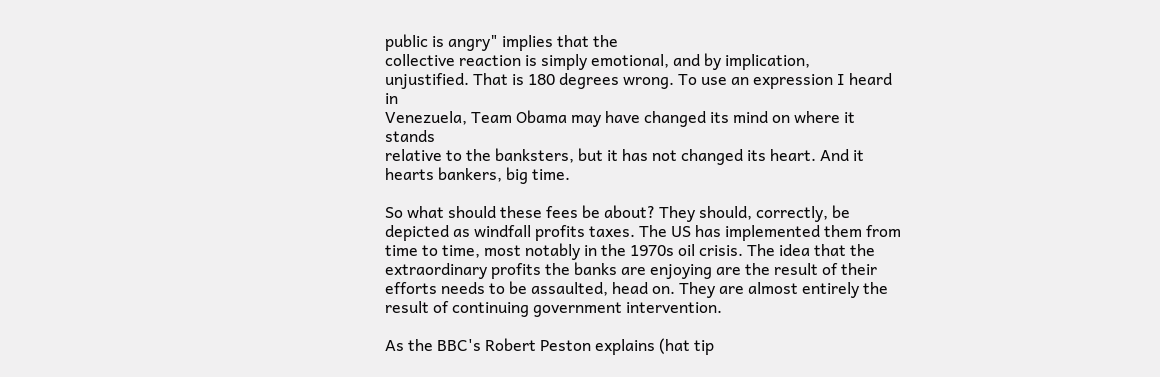public is angry" implies that the
collective reaction is simply emotional, and by implication,
unjustified. That is 180 degrees wrong. To use an expression I heard in
Venezuela, Team Obama may have changed its mind on where it stands
relative to the banksters, but it has not changed its heart. And it
hearts bankers, big time.

So what should these fees be about? They should, correctly, be
depicted as windfall profits taxes. The US has implemented them from
time to time, most notably in the 1970s oil crisis. The idea that the
extraordinary profits the banks are enjoying are the result of their
efforts needs to be assaulted, head on. They are almost entirely the
result of continuing government intervention.

As the BBC's Robert Peston explains (hat tip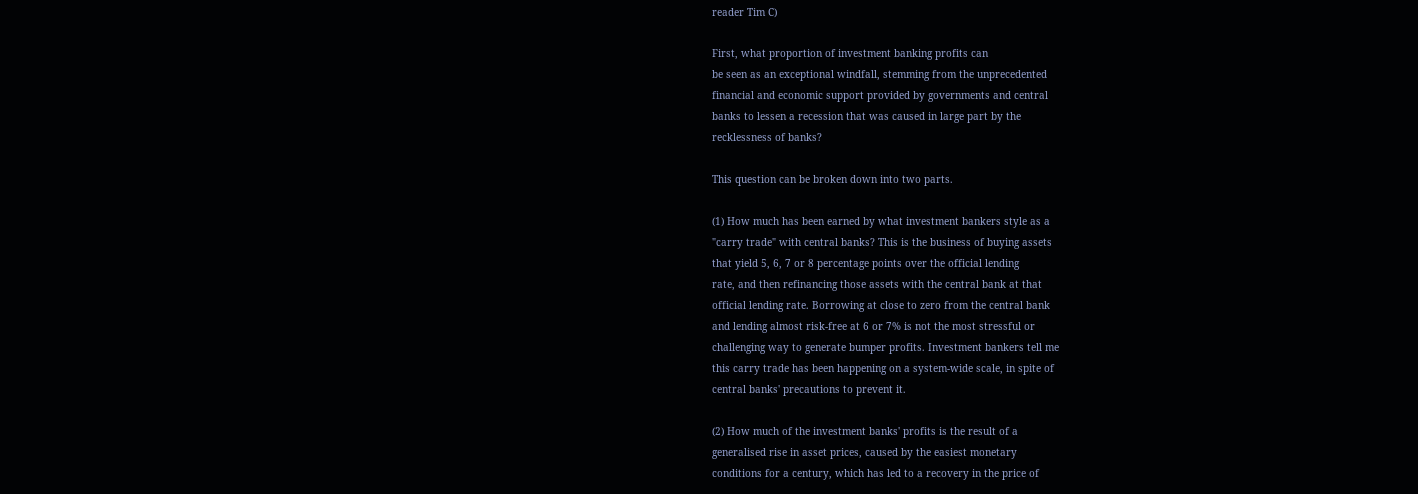reader Tim C)

First, what proportion of investment banking profits can
be seen as an exceptional windfall, stemming from the unprecedented
financial and economic support provided by governments and central
banks to lessen a recession that was caused in large part by the
recklessness of banks?

This question can be broken down into two parts.

(1) How much has been earned by what investment bankers style as a
"carry trade" with central banks? This is the business of buying assets
that yield 5, 6, 7 or 8 percentage points over the official lending
rate, and then refinancing those assets with the central bank at that
official lending rate. Borrowing at close to zero from the central bank
and lending almost risk-free at 6 or 7% is not the most stressful or
challenging way to generate bumper profits. Investment bankers tell me
this carry trade has been happening on a system-wide scale, in spite of
central banks' precautions to prevent it.

(2) How much of the investment banks' profits is the result of a
generalised rise in asset prices, caused by the easiest monetary
conditions for a century, which has led to a recovery in the price of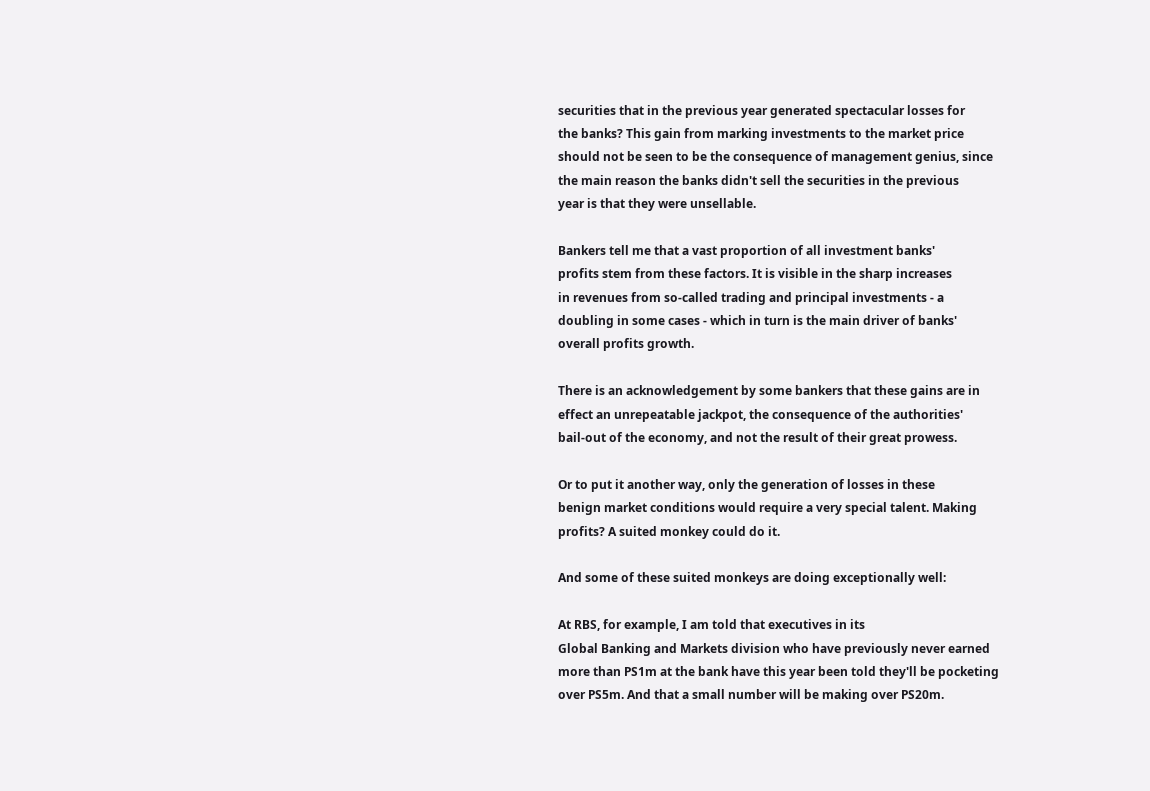securities that in the previous year generated spectacular losses for
the banks? This gain from marking investments to the market price
should not be seen to be the consequence of management genius, since
the main reason the banks didn't sell the securities in the previous
year is that they were unsellable.

Bankers tell me that a vast proportion of all investment banks'
profits stem from these factors. It is visible in the sharp increases
in revenues from so-called trading and principal investments - a
doubling in some cases - which in turn is the main driver of banks'
overall profits growth.

There is an acknowledgement by some bankers that these gains are in
effect an unrepeatable jackpot, the consequence of the authorities'
bail-out of the economy, and not the result of their great prowess.

Or to put it another way, only the generation of losses in these
benign market conditions would require a very special talent. Making
profits? A suited monkey could do it.

And some of these suited monkeys are doing exceptionally well:

At RBS, for example, I am told that executives in its
Global Banking and Markets division who have previously never earned
more than PS1m at the bank have this year been told they'll be pocketing
over PS5m. And that a small number will be making over PS20m.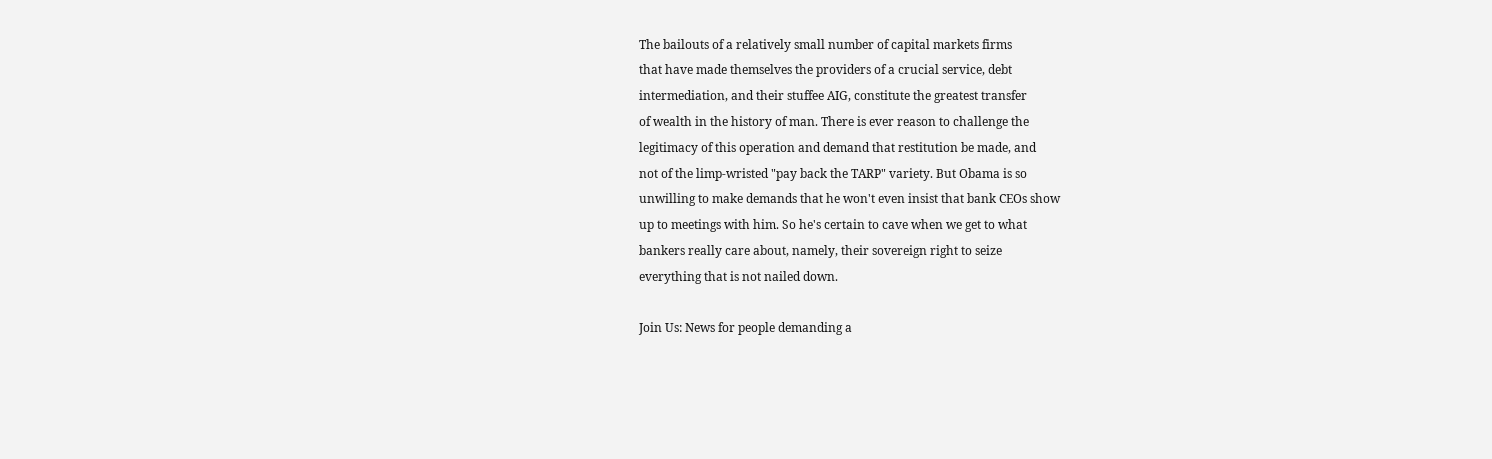The bailouts of a relatively small number of capital markets firms
that have made themselves the providers of a crucial service, debt
intermediation, and their stuffee AIG, constitute the greatest transfer
of wealth in the history of man. There is ever reason to challenge the
legitimacy of this operation and demand that restitution be made, and
not of the limp-wristed "pay back the TARP" variety. But Obama is so
unwilling to make demands that he won't even insist that bank CEOs show
up to meetings with him. So he's certain to cave when we get to what
bankers really care about, namely, their sovereign right to seize
everything that is not nailed down.

Join Us: News for people demanding a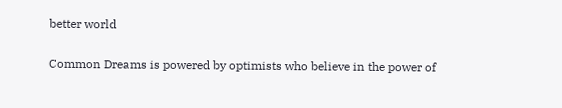better world

Common Dreams is powered by optimists who believe in the power of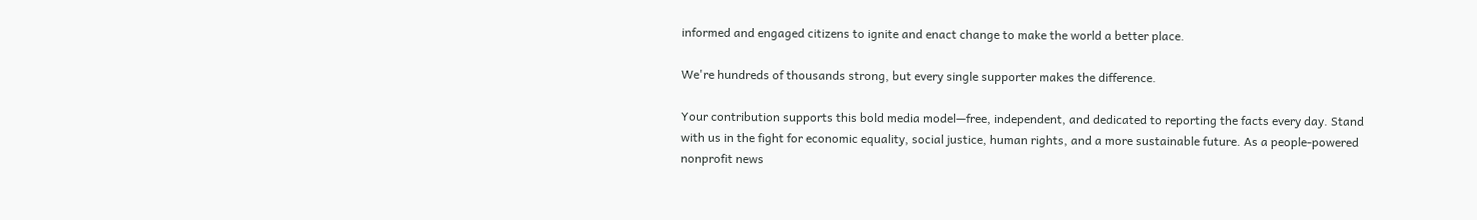informed and engaged citizens to ignite and enact change to make the world a better place.

We're hundreds of thousands strong, but every single supporter makes the difference.

Your contribution supports this bold media model—free, independent, and dedicated to reporting the facts every day. Stand with us in the fight for economic equality, social justice, human rights, and a more sustainable future. As a people-powered nonprofit news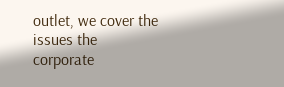outlet, we cover the issues the corporate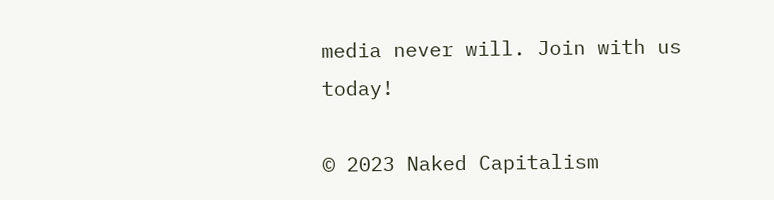media never will. Join with us today!

© 2023 Naked Capitalism